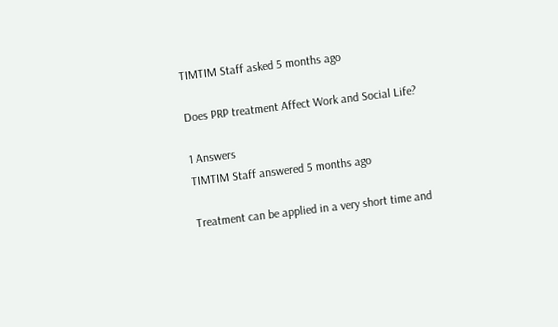TIMTIM Staff asked 5 months ago

Does PRP treatment Affect Work and Social Life?

1 Answers
TIMTIM Staff answered 5 months ago

Treatment can be applied in a very short time and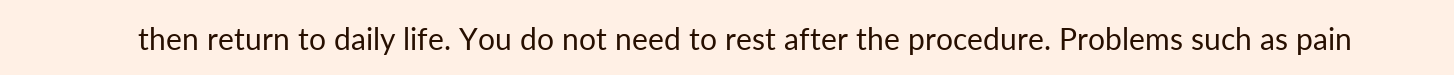then return to daily life. You do not need to rest after the procedure. Problems such as pain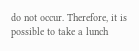do not occur. Therefore, it is possible to take a lunch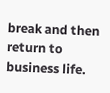break and then return to business life.